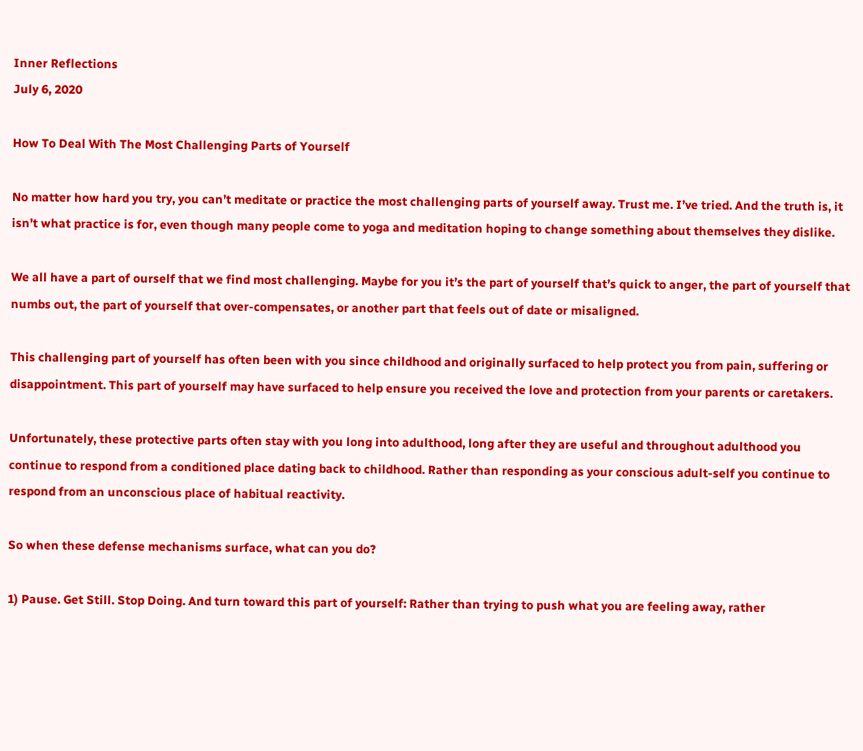Inner Reflections
July 6, 2020

How To Deal With The Most Challenging Parts of Yourself

No matter how hard you try, you can’t meditate or practice the most challenging parts of yourself away. Trust me. I’ve tried. And the truth is, it isn’t what practice is for, even though many people come to yoga and meditation hoping to change something about themselves they dislike.

We all have a part of ourself that we find most challenging. Maybe for you it’s the part of yourself that’s quick to anger, the part of yourself that numbs out, the part of yourself that over-compensates, or another part that feels out of date or misaligned.

This challenging part of yourself has often been with you since childhood and originally surfaced to help protect you from pain, suffering or disappointment. This part of yourself may have surfaced to help ensure you received the love and protection from your parents or caretakers.

Unfortunately, these protective parts often stay with you long into adulthood, long after they are useful and throughout adulthood you continue to respond from a conditioned place dating back to childhood. Rather than responding as your conscious adult-self you continue to respond from an unconscious place of habitual reactivity.

So when these defense mechanisms surface, what can you do?

1) Pause. Get Still. Stop Doing. And turn toward this part of yourself: Rather than trying to push what you are feeling away, rather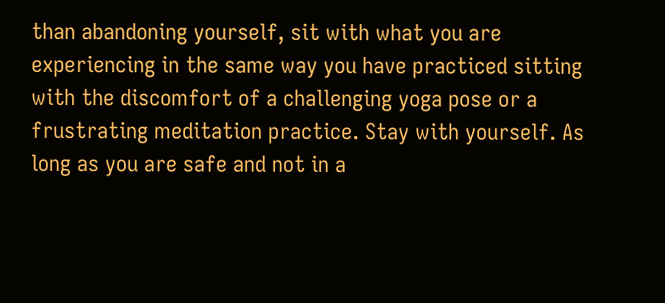than abandoning yourself, sit with what you are experiencing in the same way you have practiced sitting with the discomfort of a challenging yoga pose or a frustrating meditation practice. Stay with yourself. As long as you are safe and not in a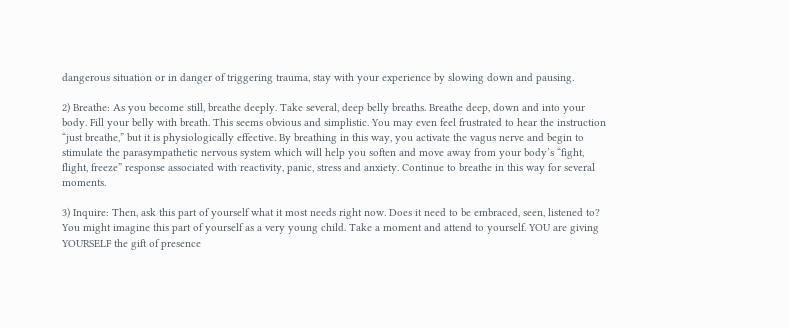dangerous situation or in danger of triggering trauma, stay with your experience by slowing down and pausing.

2) Breathe: As you become still, breathe deeply. Take several, deep belly breaths. Breathe deep, down and into your body. Fill your belly with breath. This seems obvious and simplistic. You may even feel frustrated to hear the instruction “just breathe,” but it is physiologically effective. By breathing in this way, you activate the vagus nerve and begin to stimulate the parasympathetic nervous system which will help you soften and move away from your body’s “fight, flight, freeze” response associated with reactivity, panic, stress and anxiety. Continue to breathe in this way for several moments.

3) Inquire: Then, ask this part of yourself what it most needs right now. Does it need to be embraced, seen, listened to? You might imagine this part of yourself as a very young child. Take a moment and attend to yourself. YOU are giving YOURSELF the gift of presence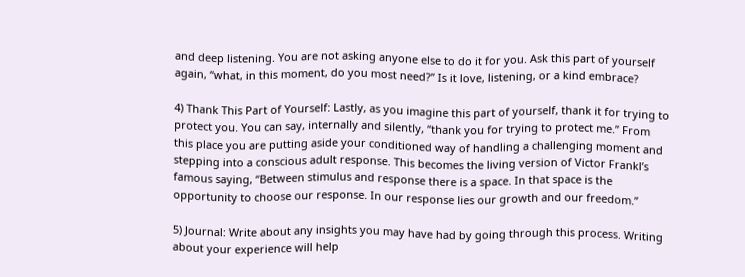and deep listening. You are not asking anyone else to do it for you. Ask this part of yourself again, “what, in this moment, do you most need?” Is it love, listening, or a kind embrace?

4) Thank This Part of Yourself: Lastly, as you imagine this part of yourself, thank it for trying to protect you. You can say, internally and silently, “thank you for trying to protect me.” From this place you are putting aside your conditioned way of handling a challenging moment and stepping into a conscious adult response. This becomes the living version of Victor Frankl’s famous saying, “Between stimulus and response there is a space. In that space is the opportunity to choose our response. In our response lies our growth and our freedom.”

5) Journal: Write about any insights you may have had by going through this process. Writing about your experience will help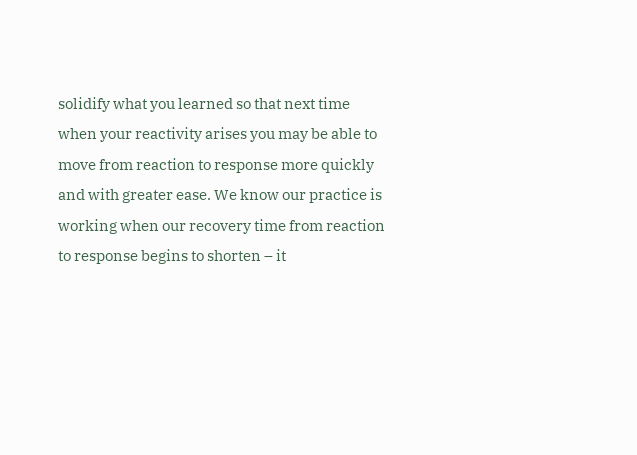solidify what you learned so that next time when your reactivity arises you may be able to move from reaction to response more quickly and with greater ease. We know our practice is working when our recovery time from reaction to response begins to shorten – it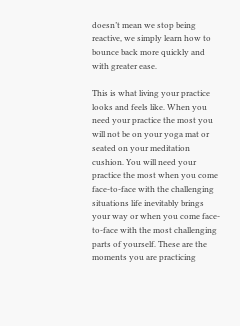doesn’t mean we stop being reactive, we simply learn how to bounce back more quickly and with greater ease.

This is what living your practice looks and feels like. When you need your practice the most you will not be on your yoga mat or seated on your meditation cushion. You will need your practice the most when you come face-to-face with the challenging situations life inevitably brings your way or when you come face-to-face with the most challenging parts of yourself. These are the moments you are practicing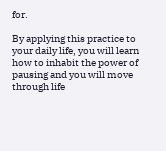for.

By applying this practice to your daily life, you will learn how to inhabit the power of pausing and you will move through life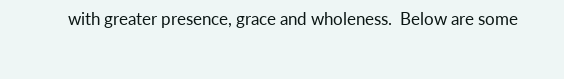with greater presence, grace and wholeness.  Below are some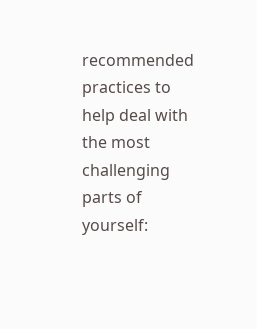recommended practices to help deal with the most challenging parts of yourself: